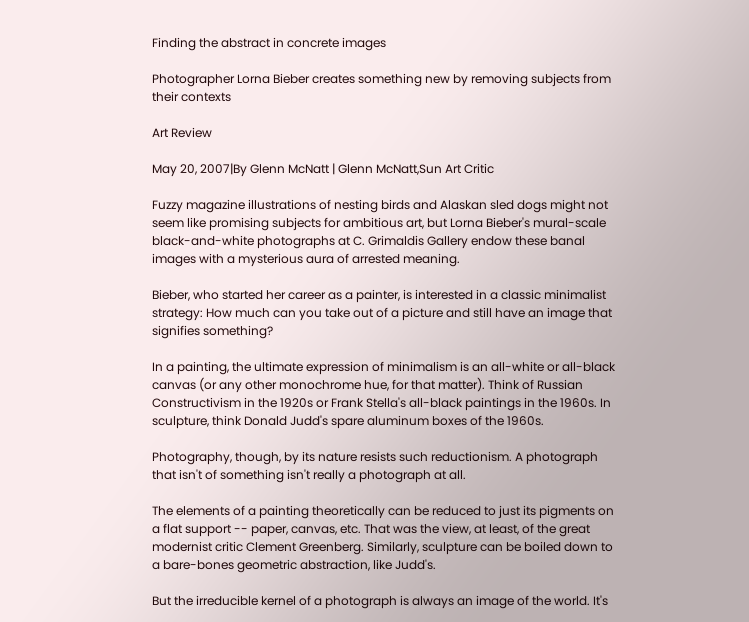Finding the abstract in concrete images

Photographer Lorna Bieber creates something new by removing subjects from their contexts

Art Review

May 20, 2007|By Glenn McNatt | Glenn McNatt,Sun Art Critic

Fuzzy magazine illustrations of nesting birds and Alaskan sled dogs might not seem like promising subjects for ambitious art, but Lorna Bieber's mural-scale black-and-white photographs at C. Grimaldis Gallery endow these banal images with a mysterious aura of arrested meaning.

Bieber, who started her career as a painter, is interested in a classic minimalist strategy: How much can you take out of a picture and still have an image that signifies something?

In a painting, the ultimate expression of minimalism is an all-white or all-black canvas (or any other monochrome hue, for that matter). Think of Russian Constructivism in the 1920s or Frank Stella's all-black paintings in the 1960s. In sculpture, think Donald Judd's spare aluminum boxes of the 1960s.

Photography, though, by its nature resists such reductionism. A photograph that isn't of something isn't really a photograph at all.

The elements of a painting theoretically can be reduced to just its pigments on a flat support -- paper, canvas, etc. That was the view, at least, of the great modernist critic Clement Greenberg. Similarly, sculpture can be boiled down to a bare-bones geometric abstraction, like Judd's.

But the irreducible kernel of a photograph is always an image of the world. It's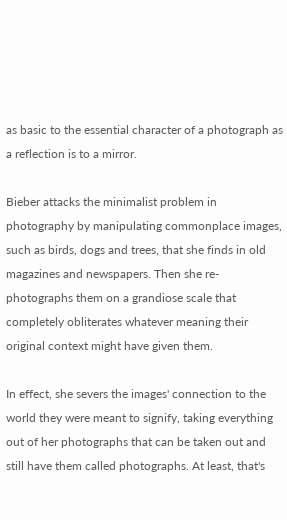as basic to the essential character of a photograph as a reflection is to a mirror.

Bieber attacks the minimalist problem in photography by manipulating commonplace images, such as birds, dogs and trees, that she finds in old magazines and newspapers. Then she re-photographs them on a grandiose scale that completely obliterates whatever meaning their original context might have given them.

In effect, she severs the images' connection to the world they were meant to signify, taking everything out of her photographs that can be taken out and still have them called photographs. At least, that's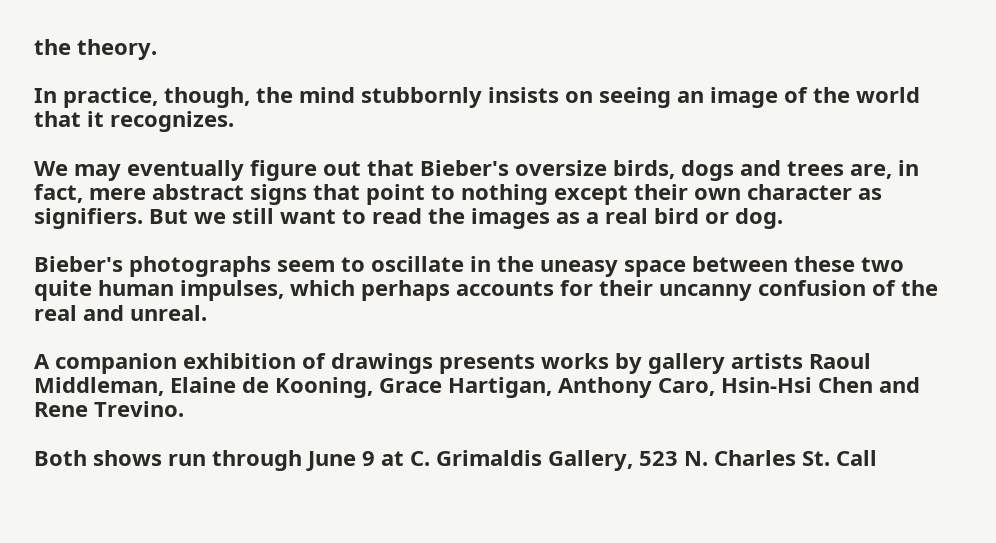the theory.

In practice, though, the mind stubbornly insists on seeing an image of the world that it recognizes.

We may eventually figure out that Bieber's oversize birds, dogs and trees are, in fact, mere abstract signs that point to nothing except their own character as signifiers. But we still want to read the images as a real bird or dog.

Bieber's photographs seem to oscillate in the uneasy space between these two quite human impulses, which perhaps accounts for their uncanny confusion of the real and unreal.

A companion exhibition of drawings presents works by gallery artists Raoul Middleman, Elaine de Kooning, Grace Hartigan, Anthony Caro, Hsin-Hsi Chen and Rene Trevino.

Both shows run through June 9 at C. Grimaldis Gallery, 523 N. Charles St. Call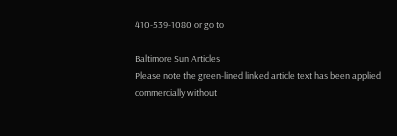410-539-1080 or go to

Baltimore Sun Articles
Please note the green-lined linked article text has been applied commercially without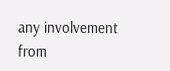any involvement from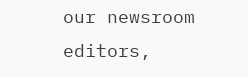our newsroom editors,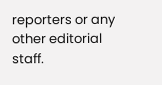reporters or any other editorial staff.